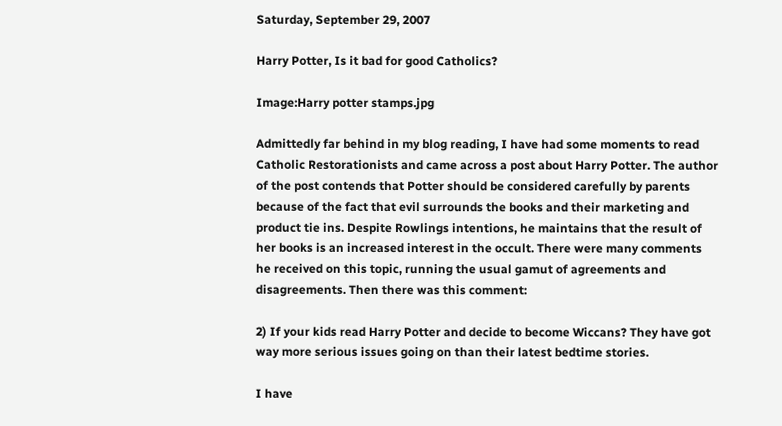Saturday, September 29, 2007

Harry Potter, Is it bad for good Catholics?

Image:Harry potter stamps.jpg

Admittedly far behind in my blog reading, I have had some moments to read Catholic Restorationists and came across a post about Harry Potter. The author of the post contends that Potter should be considered carefully by parents because of the fact that evil surrounds the books and their marketing and product tie ins. Despite Rowlings intentions, he maintains that the result of her books is an increased interest in the occult. There were many comments he received on this topic, running the usual gamut of agreements and disagreements. Then there was this comment:

2) If your kids read Harry Potter and decide to become Wiccans? They have got way more serious issues going on than their latest bedtime stories.

I have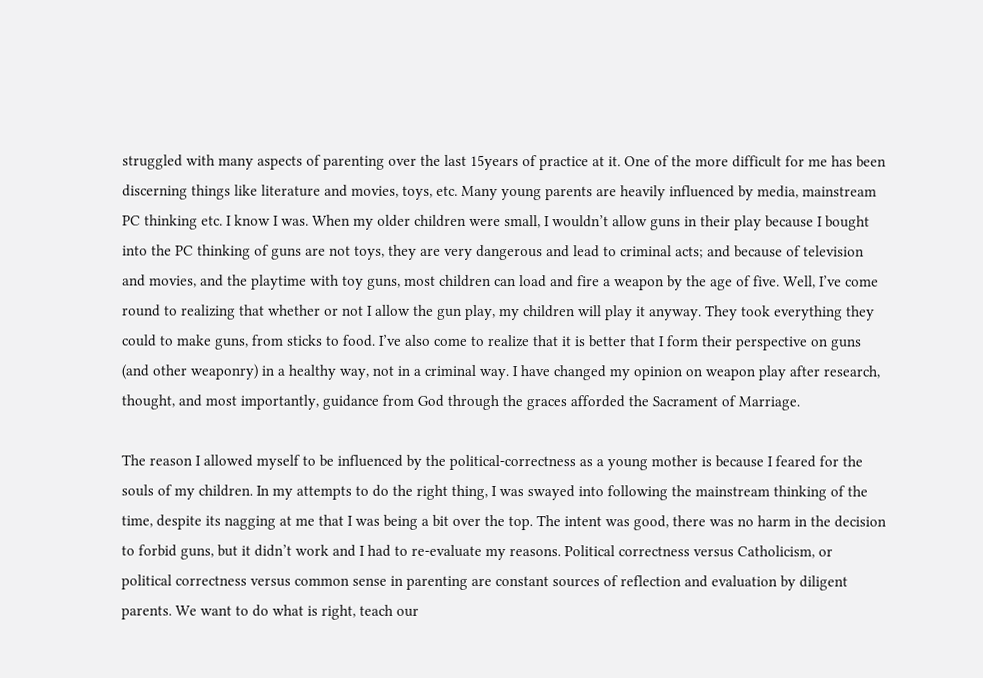struggled with many aspects of parenting over the last 15years of practice at it. One of the more difficult for me has been discerning things like literature and movies, toys, etc. Many young parents are heavily influenced by media, mainstream PC thinking etc. I know I was. When my older children were small, I wouldn’t allow guns in their play because I bought into the PC thinking of guns are not toys, they are very dangerous and lead to criminal acts; and because of television and movies, and the playtime with toy guns, most children can load and fire a weapon by the age of five. Well, I’ve come round to realizing that whether or not I allow the gun play, my children will play it anyway. They took everything they could to make guns, from sticks to food. I’ve also come to realize that it is better that I form their perspective on guns (and other weaponry) in a healthy way, not in a criminal way. I have changed my opinion on weapon play after research, thought, and most importantly, guidance from God through the graces afforded the Sacrament of Marriage.

The reason I allowed myself to be influenced by the political-correctness as a young mother is because I feared for the souls of my children. In my attempts to do the right thing, I was swayed into following the mainstream thinking of the time, despite its nagging at me that I was being a bit over the top. The intent was good, there was no harm in the decision to forbid guns, but it didn’t work and I had to re-evaluate my reasons. Political correctness versus Catholicism, or political correctness versus common sense in parenting are constant sources of reflection and evaluation by diligent parents. We want to do what is right, teach our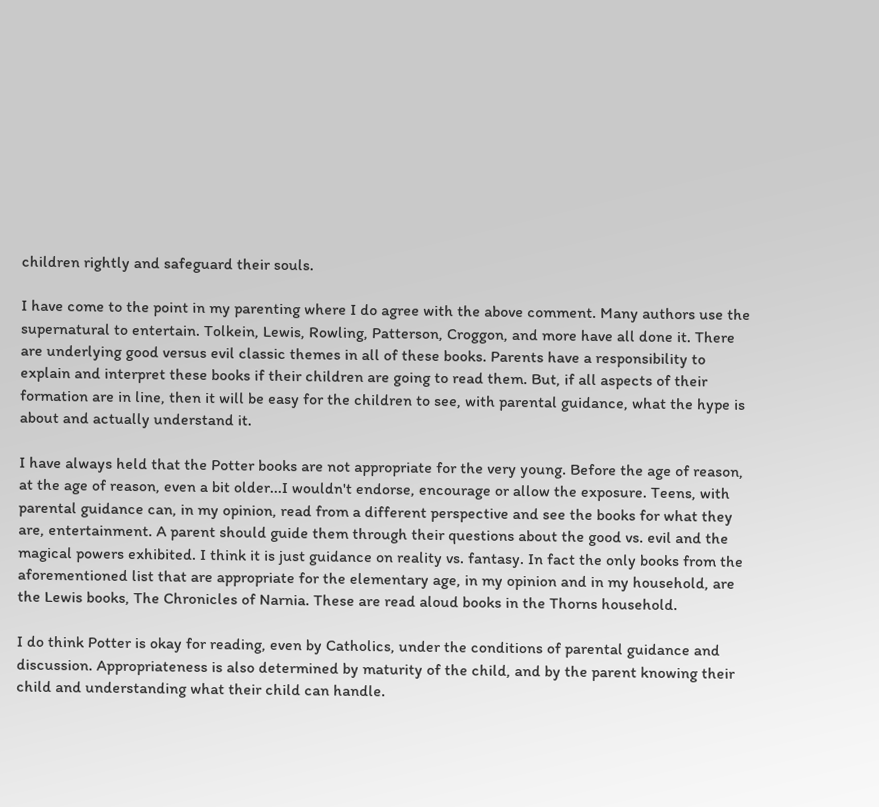children rightly and safeguard their souls.

I have come to the point in my parenting where I do agree with the above comment. Many authors use the supernatural to entertain. Tolkein, Lewis, Rowling, Patterson, Croggon, and more have all done it. There are underlying good versus evil classic themes in all of these books. Parents have a responsibility to explain and interpret these books if their children are going to read them. But, if all aspects of their formation are in line, then it will be easy for the children to see, with parental guidance, what the hype is about and actually understand it.

I have always held that the Potter books are not appropriate for the very young. Before the age of reason, at the age of reason, even a bit older...I wouldn't endorse, encourage or allow the exposure. Teens, with parental guidance can, in my opinion, read from a different perspective and see the books for what they are, entertainment. A parent should guide them through their questions about the good vs. evil and the magical powers exhibited. I think it is just guidance on reality vs. fantasy. In fact the only books from the aforementioned list that are appropriate for the elementary age, in my opinion and in my household, are the Lewis books, The Chronicles of Narnia. These are read aloud books in the Thorns household.

I do think Potter is okay for reading, even by Catholics, under the conditions of parental guidance and discussion. Appropriateness is also determined by maturity of the child, and by the parent knowing their child and understanding what their child can handle.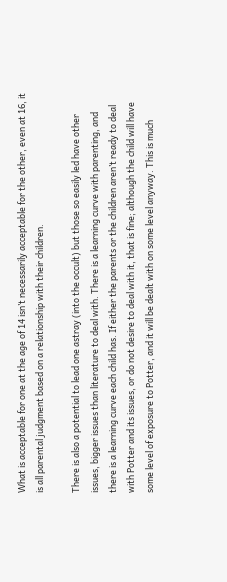What is acceptable for one at the age of 14 isn’t necessarily acceptable for the other, even at 16, it is all parental judgment based on a relationship with their children.

There is also a potential to lead one astray (into the occult) but those so easily led have other issues, bigger issues than literature to deal with. There is a learning curve with parenting, and there is a learning curve each child has. If either the parents or the children aren’t ready to deal with Potter and its issues, or do not desire to deal with it, that is fine; although the child will have some level of exposure to Potter, and it will be dealt with on some level anyway. This is much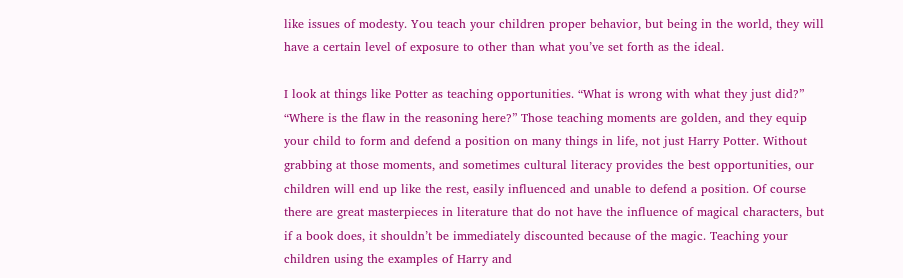like issues of modesty. You teach your children proper behavior, but being in the world, they will have a certain level of exposure to other than what you’ve set forth as the ideal.

I look at things like Potter as teaching opportunities. “What is wrong with what they just did?” “Where is the flaw in the reasoning here?” Those teaching moments are golden, and they equip your child to form and defend a position on many things in life, not just Harry Potter. Without grabbing at those moments, and sometimes cultural literacy provides the best opportunities, our children will end up like the rest, easily influenced and unable to defend a position. Of course there are great masterpieces in literature that do not have the influence of magical characters, but if a book does, it shouldn’t be immediately discounted because of the magic. Teaching your children using the examples of Harry and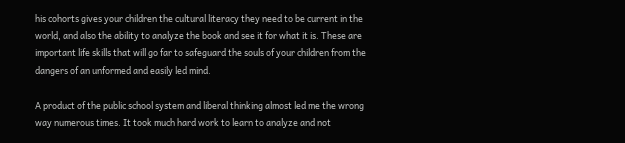his cohorts gives your children the cultural literacy they need to be current in the world, and also the ability to analyze the book and see it for what it is. These are important life skills that will go far to safeguard the souls of your children from the dangers of an unformed and easily led mind.

A product of the public school system and liberal thinking almost led me the wrong way numerous times. It took much hard work to learn to analyze and not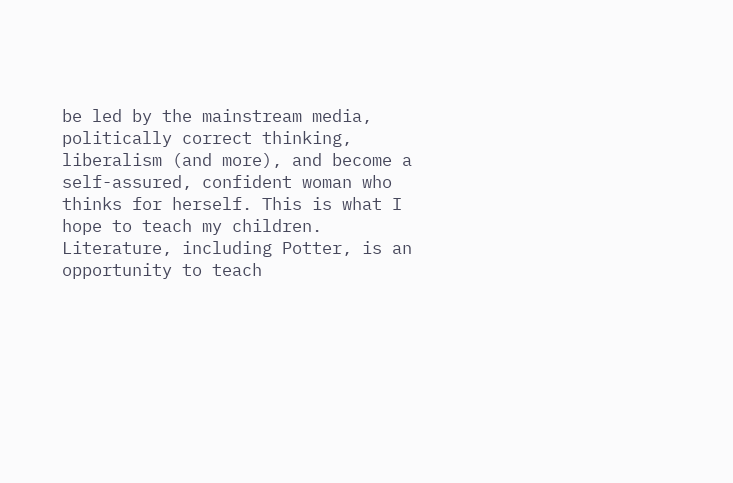be led by the mainstream media, politically correct thinking, liberalism (and more), and become a self-assured, confident woman who thinks for herself. This is what I hope to teach my children. Literature, including Potter, is an opportunity to teach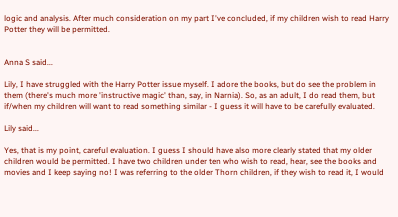logic and analysis. After much consideration on my part I've concluded, if my children wish to read Harry Potter they will be permitted.


Anna S said...

Lily, I have struggled with the Harry Potter issue myself. I adore the books, but do see the problem in them (there's much more 'instructive magic' than, say, in Narnia). So, as an adult, I do read them, but if/when my children will want to read something similar - I guess it will have to be carefully evaluated.

Lily said...

Yes, that is my point, careful evaluation. I guess I should have also more clearly stated that my older children would be permitted. I have two children under ten who wish to read, hear, see the books and movies and I keep saying no! I was referring to the older Thorn children, if they wish to read it, I would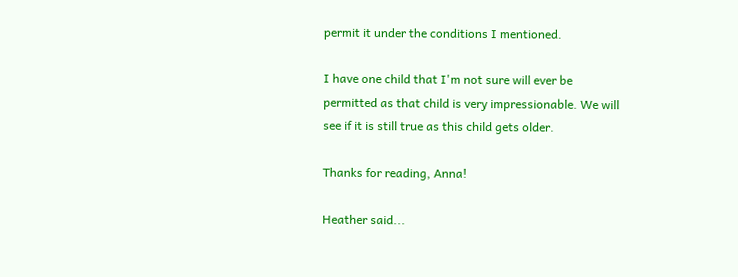permit it under the conditions I mentioned.

I have one child that I'm not sure will ever be permitted as that child is very impressionable. We will see if it is still true as this child gets older.

Thanks for reading, Anna!

Heather said...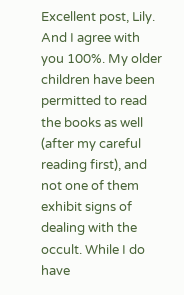Excellent post, Lily. And I agree with you 100%. My older children have been permitted to read the books as well (after my careful reading first), and not one of them exhibit signs of dealing with the occult. While I do have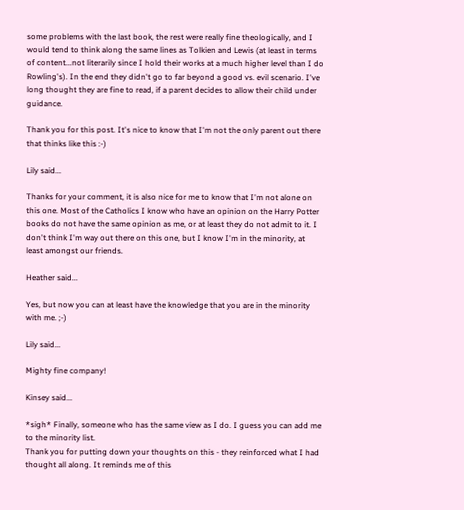some problems with the last book, the rest were really fine theologically, and I would tend to think along the same lines as Tolkien and Lewis (at least in terms of content...not literarily since I hold their works at a much higher level than I do Rowling's). In the end they didn't go to far beyond a good vs. evil scenario. I've long thought they are fine to read, if a parent decides to allow their child under guidance.

Thank you for this post. It's nice to know that I'm not the only parent out there that thinks like this :-)

Lily said...

Thanks for your comment, it is also nice for me to know that I'm not alone on this one. Most of the Catholics I know who have an opinion on the Harry Potter books do not have the same opinion as me, or at least they do not admit to it. I don't think I'm way out there on this one, but I know I'm in the minority, at least amongst our friends.

Heather said...

Yes, but now you can at least have the knowledge that you are in the minority with me. ;-)

Lily said...

Mighty fine company!

Kinsey said...

*sigh* Finally, someone who has the same view as I do. I guess you can add me to the minority list.
Thank you for putting down your thoughts on this - they reinforced what I had thought all along. It reminds me of this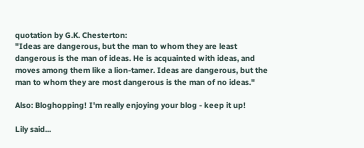quotation by G.K. Chesterton:
"Ideas are dangerous, but the man to whom they are least dangerous is the man of ideas. He is acquainted with ideas, and moves among them like a lion-tamer. Ideas are dangerous, but the man to whom they are most dangerous is the man of no ideas."

Also: Bloghopping! I'm really enjoying your blog - keep it up!

Lily said...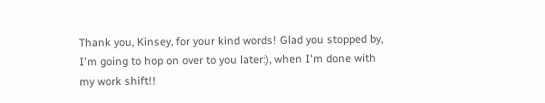Thank you, Kinsey, for your kind words! Glad you stopped by, I'm going to hop on over to you later:), when I'm done with my work shift!!